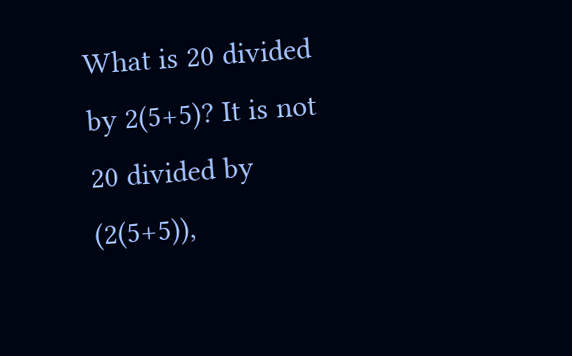What is 20 divided by 2(5+5)? It is not 20 divided by (2(5+5)),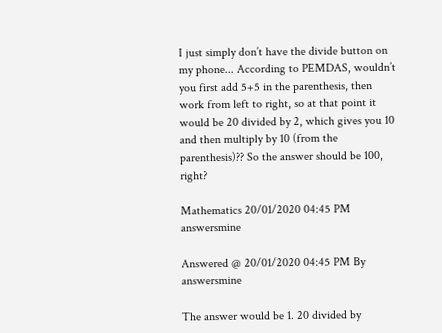I just simply don’t have the divide button on my phone... According to PEMDAS, wouldn’t you first add 5+5 in the parenthesis, then work from left to right, so at that point it would be 20 divided by 2, which gives you 10 and then multiply by 10 (from the parenthesis)?? So the answer should be 100, right?

Mathematics 20/01/2020 04:45 PM answersmine

Answered @ 20/01/2020 04:45 PM By answersmine

The answer would be 1. 20 divided by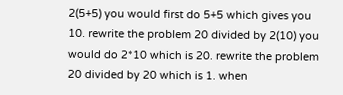2(5+5) you would first do 5+5 which gives you 10. rewrite the problem 20 divided by 2(10) you would do 2*10 which is 20. rewrite the problem 20 divided by 20 which is 1. when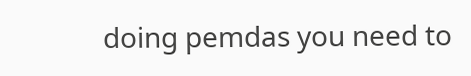doing pemdas you need to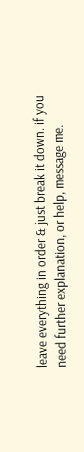leave everything in order & just break it down. if you need further explanation, or help, message me.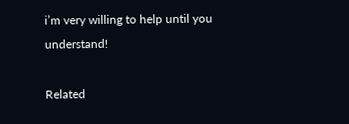i’m very willing to help until you understand!

Related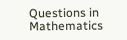Questions in Mathematics